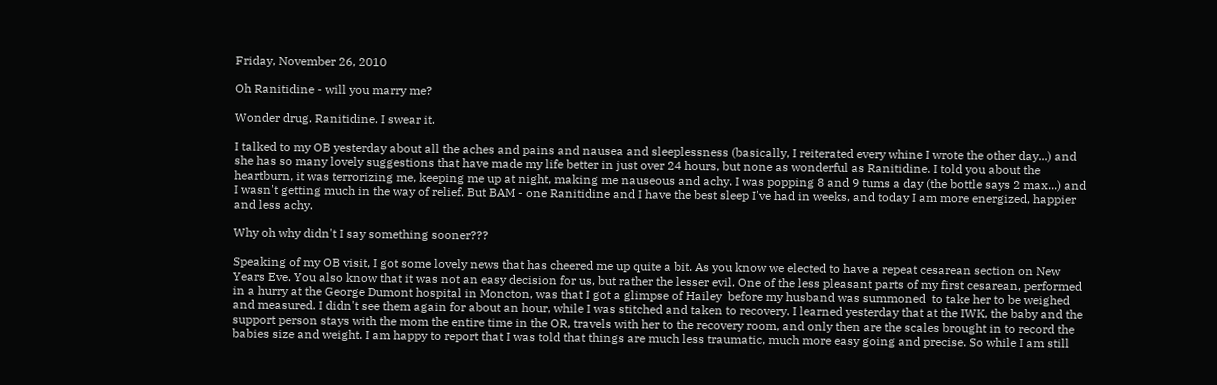Friday, November 26, 2010

Oh Ranitidine - will you marry me?

Wonder drug. Ranitidine. I swear it.

I talked to my OB yesterday about all the aches and pains and nausea and sleeplessness (basically, I reiterated every whine I wrote the other day...) and she has so many lovely suggestions that have made my life better in just over 24 hours, but none as wonderful as Ranitidine. I told you about the heartburn, it was terrorizing me, keeping me up at night, making me nauseous and achy. I was popping 8 and 9 tums a day (the bottle says 2 max...) and I wasn't getting much in the way of relief. But BAM - one Ranitidine and I have the best sleep I've had in weeks, and today I am more energized, happier and less achy.

Why oh why didn't I say something sooner???

Speaking of my OB visit, I got some lovely news that has cheered me up quite a bit. As you know we elected to have a repeat cesarean section on New Years Eve. You also know that it was not an easy decision for us, but rather the lesser evil. One of the less pleasant parts of my first cesarean, performed in a hurry at the George Dumont hospital in Moncton, was that I got a glimpse of Hailey  before my husband was summoned  to take her to be weighed and measured. I didn't see them again for about an hour, while I was stitched and taken to recovery. I learned yesterday that at the IWK, the baby and the support person stays with the mom the entire time in the OR, travels with her to the recovery room, and only then are the scales brought in to record the babies size and weight. I am happy to report that I was told that things are much less traumatic, much more easy going and precise. So while I am still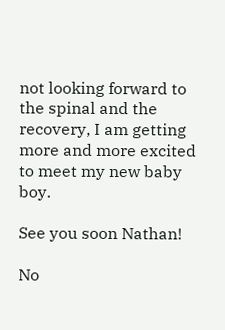not looking forward to the spinal and the recovery, I am getting more and more excited to meet my new baby boy.

See you soon Nathan!

No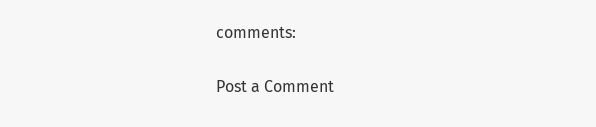comments:

Post a Comment